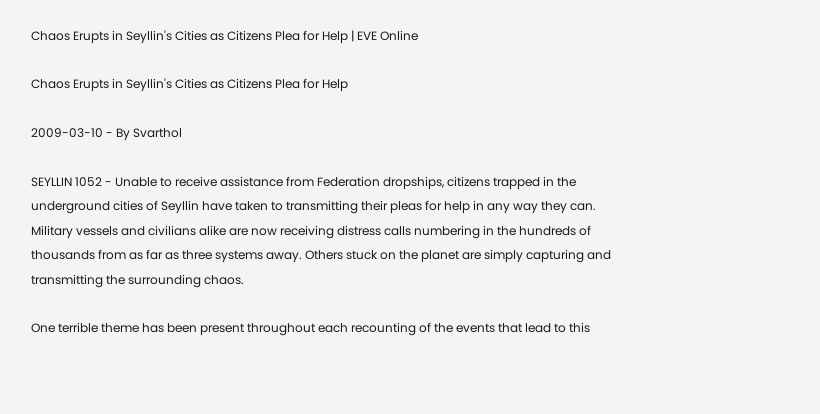Chaos Erupts in Seyllin's Cities as Citizens Plea for Help | EVE Online

Chaos Erupts in Seyllin's Cities as Citizens Plea for Help

2009-03-10 - By Svarthol

SEYLLIN 1052 - Unable to receive assistance from Federation dropships, citizens trapped in the underground cities of Seyllin have taken to transmitting their pleas for help in any way they can. Military vessels and civilians alike are now receiving distress calls numbering in the hundreds of thousands from as far as three systems away. Others stuck on the planet are simply capturing and transmitting the surrounding chaos.

One terrible theme has been present throughout each recounting of the events that lead to this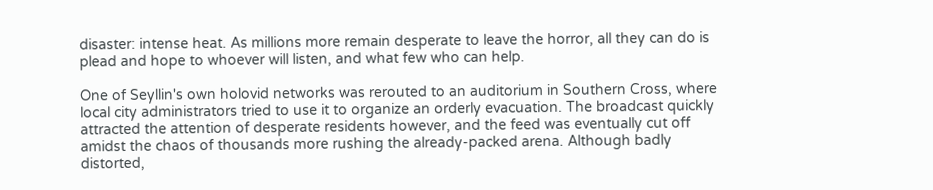disaster: intense heat. As millions more remain desperate to leave the horror, all they can do is plead and hope to whoever will listen, and what few who can help.

One of Seyllin's own holovid networks was rerouted to an auditorium in Southern Cross, where local city administrators tried to use it to organize an orderly evacuation. The broadcast quickly attracted the attention of desperate residents however, and the feed was eventually cut off amidst the chaos of thousands more rushing the already-packed arena. Although badly distorted,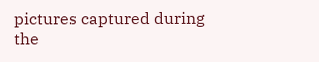pictures captured during the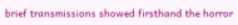brief transmissions showed firsthand the horror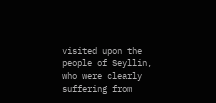visited upon the people of Seyllin, who were clearly suffering from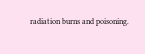radiation burns and poisoning.